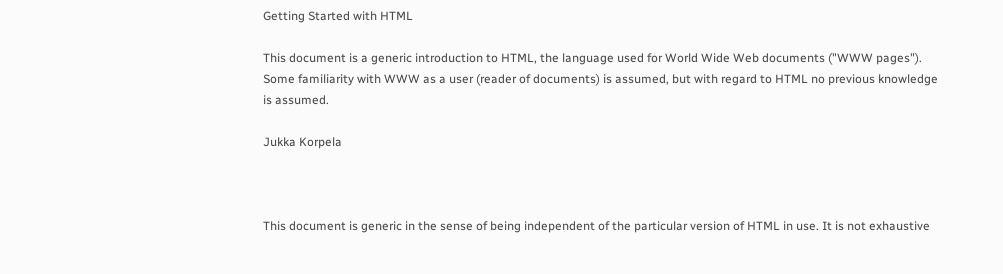Getting Started with HTML

This document is a generic introduction to HTML, the language used for World Wide Web documents ("WWW pages"). Some familiarity with WWW as a user (reader of documents) is assumed, but with regard to HTML no previous knowledge is assumed.

Jukka Korpela



This document is generic in the sense of being independent of the particular version of HTML in use. It is not exhaustive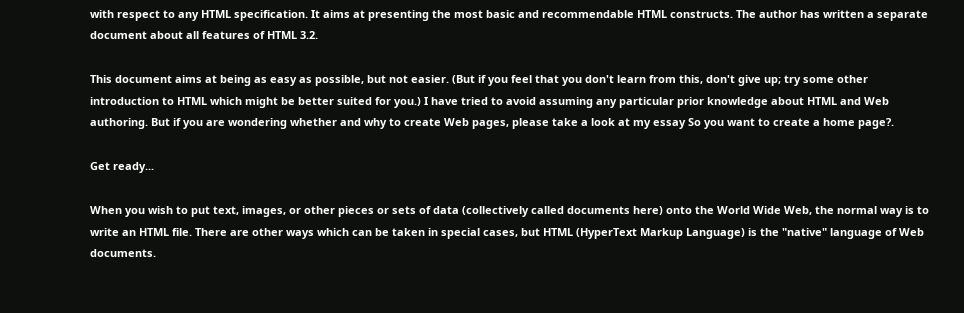with respect to any HTML specification. It aims at presenting the most basic and recommendable HTML constructs. The author has written a separate document about all features of HTML 3.2.

This document aims at being as easy as possible, but not easier. (But if you feel that you don't learn from this, don't give up; try some other introduction to HTML which might be better suited for you.) I have tried to avoid assuming any particular prior knowledge about HTML and Web authoring. But if you are wondering whether and why to create Web pages, please take a look at my essay So you want to create a home page?.

Get ready...

When you wish to put text, images, or other pieces or sets of data (collectively called documents here) onto the World Wide Web, the normal way is to write an HTML file. There are other ways which can be taken in special cases, but HTML (HyperText Markup Language) is the "native" language of Web documents.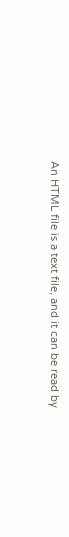An HTML file is a text file, and it can be read by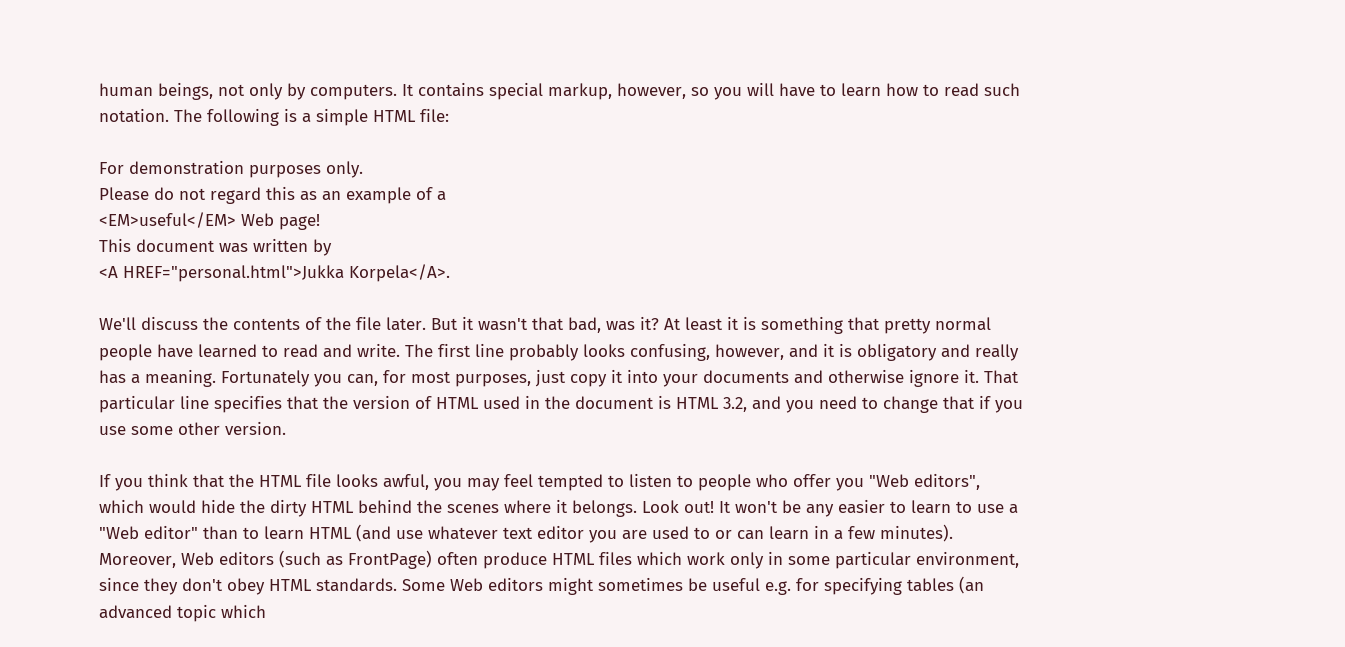human beings, not only by computers. It contains special markup, however, so you will have to learn how to read such notation. The following is a simple HTML file:

For demonstration purposes only.
Please do not regard this as an example of a
<EM>useful</EM> Web page!
This document was written by
<A HREF="personal.html">Jukka Korpela</A>.

We'll discuss the contents of the file later. But it wasn't that bad, was it? At least it is something that pretty normal people have learned to read and write. The first line probably looks confusing, however, and it is obligatory and really has a meaning. Fortunately you can, for most purposes, just copy it into your documents and otherwise ignore it. That particular line specifies that the version of HTML used in the document is HTML 3.2, and you need to change that if you use some other version.

If you think that the HTML file looks awful, you may feel tempted to listen to people who offer you "Web editors", which would hide the dirty HTML behind the scenes where it belongs. Look out! It won't be any easier to learn to use a "Web editor" than to learn HTML (and use whatever text editor you are used to or can learn in a few minutes). Moreover, Web editors (such as FrontPage) often produce HTML files which work only in some particular environment, since they don't obey HTML standards. Some Web editors might sometimes be useful e.g. for specifying tables (an advanced topic which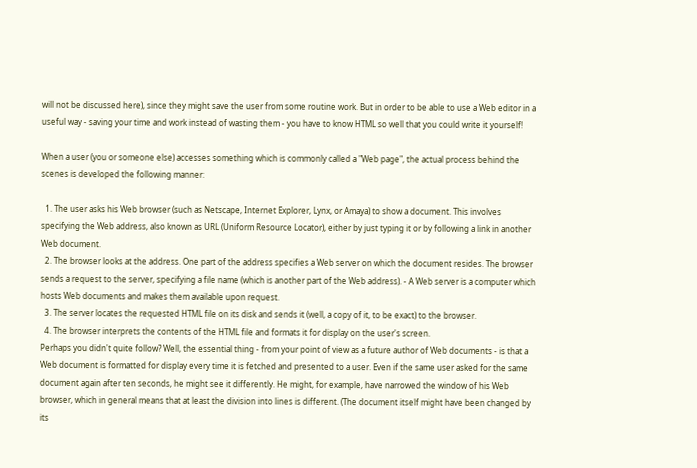will not be discussed here), since they might save the user from some routine work. But in order to be able to use a Web editor in a useful way - saving your time and work instead of wasting them - you have to know HTML so well that you could write it yourself!

When a user (you or someone else) accesses something which is commonly called a "Web page", the actual process behind the scenes is developed the following manner:

  1. The user asks his Web browser (such as Netscape, Internet Explorer, Lynx, or Amaya) to show a document. This involves specifying the Web address, also known as URL (Uniform Resource Locator), either by just typing it or by following a link in another Web document.
  2. The browser looks at the address. One part of the address specifies a Web server on which the document resides. The browser sends a request to the server, specifying a file name (which is another part of the Web address). - A Web server is a computer which hosts Web documents and makes them available upon request.
  3. The server locates the requested HTML file on its disk and sends it (well, a copy of it, to be exact) to the browser.
  4. The browser interprets the contents of the HTML file and formats it for display on the user's screen.
Perhaps you didn't quite follow? Well, the essential thing - from your point of view as a future author of Web documents - is that a Web document is formatted for display every time it is fetched and presented to a user. Even if the same user asked for the same document again after ten seconds, he might see it differently. He might, for example, have narrowed the window of his Web browser, which in general means that at least the division into lines is different. (The document itself might have been changed by its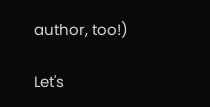author, too!)

Let's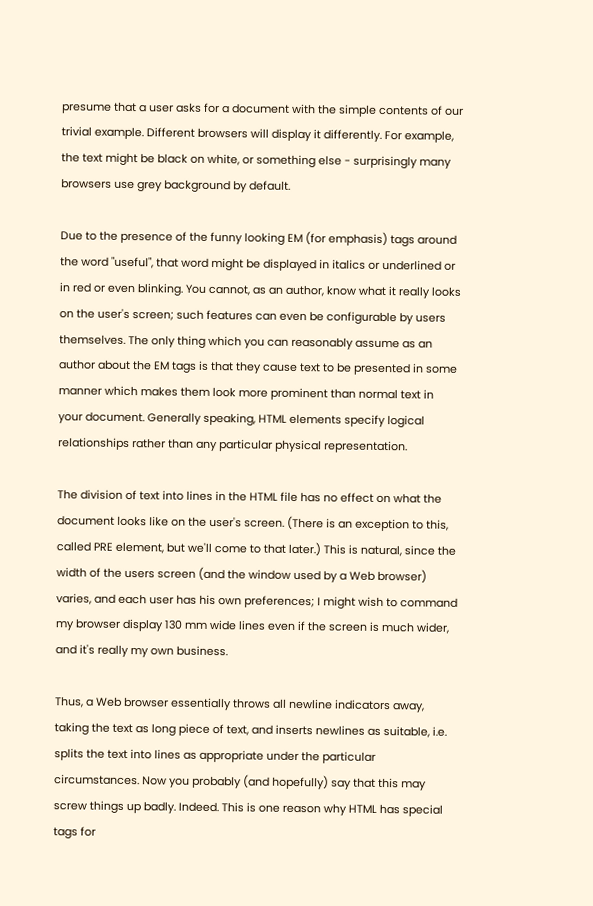presume that a user asks for a document with the simple contents of our trivial example. Different browsers will display it differently. For example, the text might be black on white, or something else - surprisingly many browsers use grey background by default.

Due to the presence of the funny looking EM (for emphasis) tags around the word "useful", that word might be displayed in italics or underlined or in red or even blinking. You cannot, as an author, know what it really looks on the user's screen; such features can even be configurable by users themselves. The only thing which you can reasonably assume as an author about the EM tags is that they cause text to be presented in some manner which makes them look more prominent than normal text in your document. Generally speaking, HTML elements specify logical relationships rather than any particular physical representation.

The division of text into lines in the HTML file has no effect on what the document looks like on the user's screen. (There is an exception to this, called PRE element, but we'll come to that later.) This is natural, since the width of the users screen (and the window used by a Web browser) varies, and each user has his own preferences; I might wish to command my browser display 130 mm wide lines even if the screen is much wider, and it's really my own business.

Thus, a Web browser essentially throws all newline indicators away, taking the text as long piece of text, and inserts newlines as suitable, i.e. splits the text into lines as appropriate under the particular circumstances. Now you probably (and hopefully) say that this may screw things up badly. Indeed. This is one reason why HTML has special tags for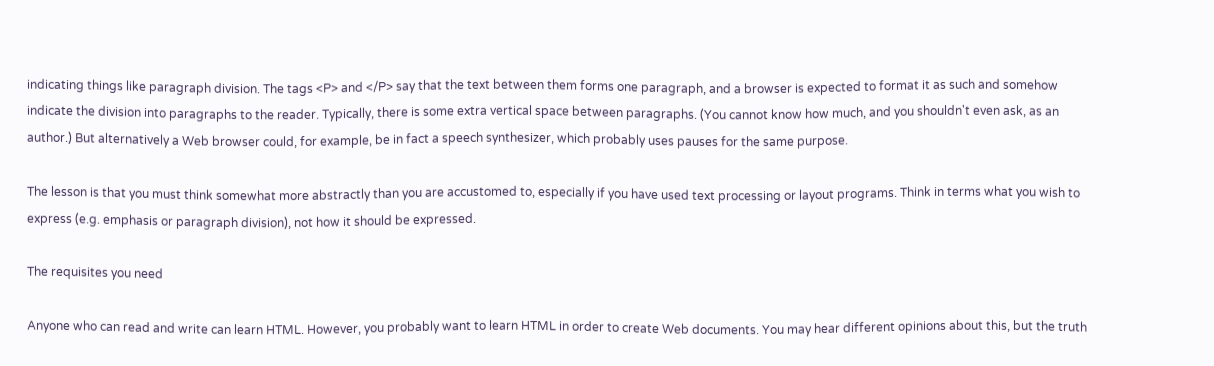indicating things like paragraph division. The tags <P> and </P> say that the text between them forms one paragraph, and a browser is expected to format it as such and somehow indicate the division into paragraphs to the reader. Typically, there is some extra vertical space between paragraphs. (You cannot know how much, and you shouldn't even ask, as an author.) But alternatively a Web browser could, for example, be in fact a speech synthesizer, which probably uses pauses for the same purpose.

The lesson is that you must think somewhat more abstractly than you are accustomed to, especially if you have used text processing or layout programs. Think in terms what you wish to express (e.g. emphasis or paragraph division), not how it should be expressed.

The requisites you need

Anyone who can read and write can learn HTML. However, you probably want to learn HTML in order to create Web documents. You may hear different opinions about this, but the truth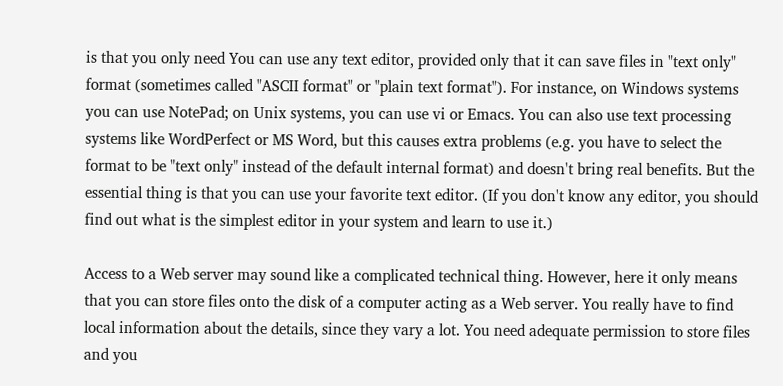is that you only need You can use any text editor, provided only that it can save files in "text only" format (sometimes called "ASCII format" or "plain text format"). For instance, on Windows systems you can use NotePad; on Unix systems, you can use vi or Emacs. You can also use text processing systems like WordPerfect or MS Word, but this causes extra problems (e.g. you have to select the format to be "text only" instead of the default internal format) and doesn't bring real benefits. But the essential thing is that you can use your favorite text editor. (If you don't know any editor, you should find out what is the simplest editor in your system and learn to use it.)

Access to a Web server may sound like a complicated technical thing. However, here it only means that you can store files onto the disk of a computer acting as a Web server. You really have to find local information about the details, since they vary a lot. You need adequate permission to store files and you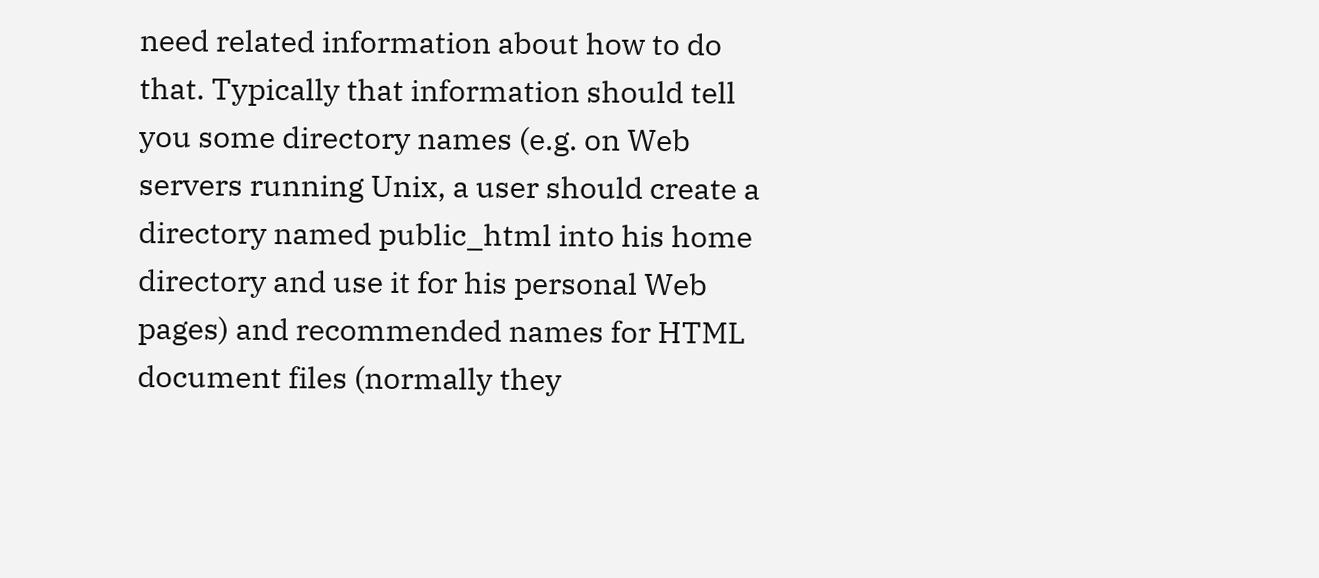need related information about how to do that. Typically that information should tell you some directory names (e.g. on Web servers running Unix, a user should create a directory named public_html into his home directory and use it for his personal Web pages) and recommended names for HTML document files (normally they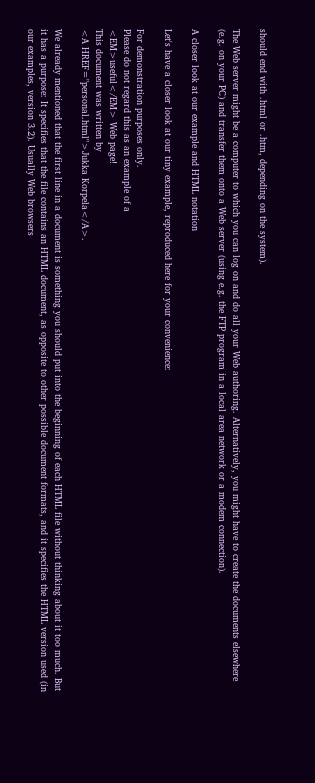should end with .html or .htm, depending on the system).

The Web server might be a computer to which you can log on and do all your Web authoring. Alternatively, you might have to create the documents elsewhere (e.g. on your PC) and transfer them onto a Web server (using e.g. the FTP program in a local area network or a modem connection).

A closer look at our example and HTML notation

Let's have a closer look at our tiny example, reproduced here for your convenience:

For demonstration purposes only.
Please do not regard this as an example of a
<EM>useful</EM> Web page!
This document was written by
<A HREF="personal.html">Jukka Korpela</A>.

We already mentioned that the first line in a document is something you should put into the beginning of each HTML file without thinking about it too much. But it has a purpose: It specifies that the file contains an HTML document, as opposite to other possible document formats, and it specifies the HTML version used (in our examples, version 3.2). Usually Web browsers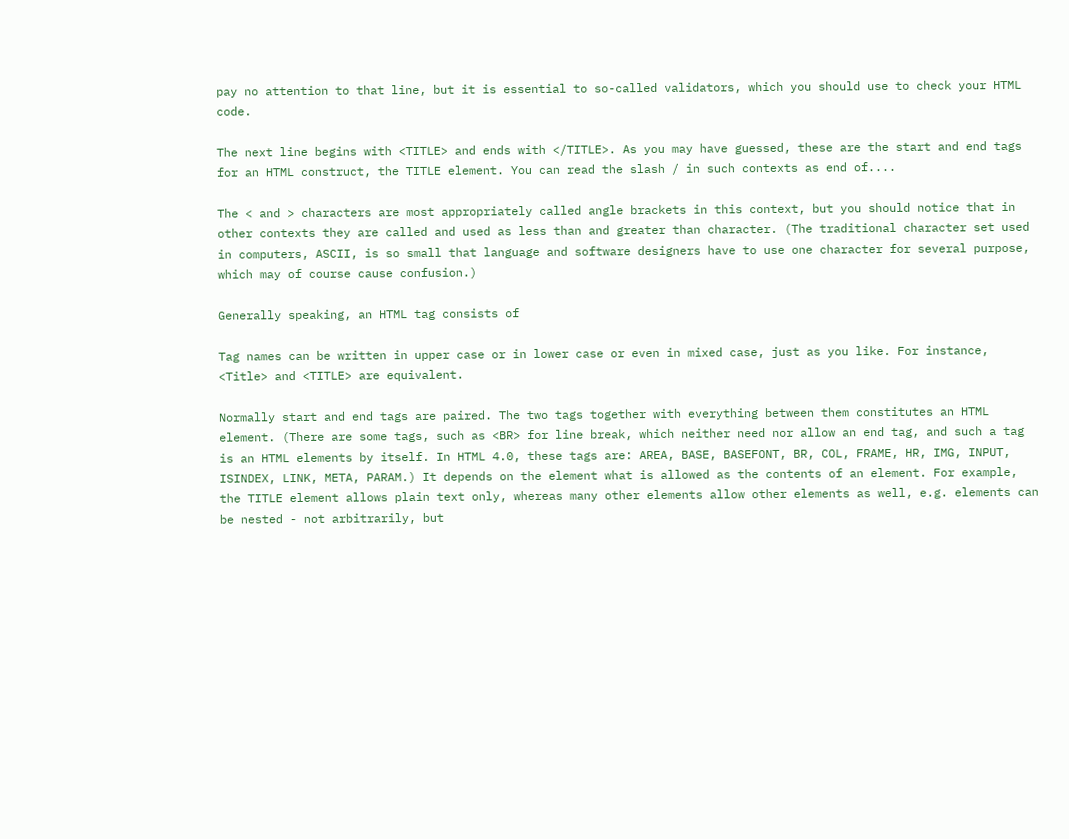pay no attention to that line, but it is essential to so-called validators, which you should use to check your HTML code.

The next line begins with <TITLE> and ends with </TITLE>. As you may have guessed, these are the start and end tags for an HTML construct, the TITLE element. You can read the slash / in such contexts as end of....

The < and > characters are most appropriately called angle brackets in this context, but you should notice that in other contexts they are called and used as less than and greater than character. (The traditional character set used in computers, ASCII, is so small that language and software designers have to use one character for several purpose, which may of course cause confusion.)

Generally speaking, an HTML tag consists of

Tag names can be written in upper case or in lower case or even in mixed case, just as you like. For instance, <Title> and <TITLE> are equivalent.

Normally start and end tags are paired. The two tags together with everything between them constitutes an HTML element. (There are some tags, such as <BR> for line break, which neither need nor allow an end tag, and such a tag is an HTML elements by itself. In HTML 4.0, these tags are: AREA, BASE, BASEFONT, BR, COL, FRAME, HR, IMG, INPUT, ISINDEX, LINK, META, PARAM.) It depends on the element what is allowed as the contents of an element. For example, the TITLE element allows plain text only, whereas many other elements allow other elements as well, e.g. elements can be nested - not arbitrarily, but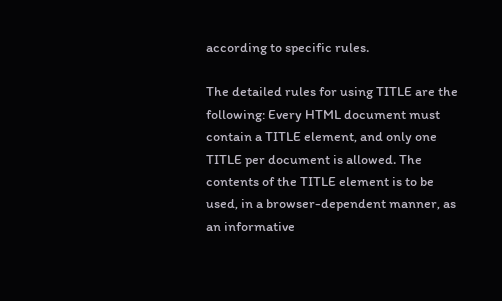according to specific rules.

The detailed rules for using TITLE are the following: Every HTML document must contain a TITLE element, and only one TITLE per document is allowed. The contents of the TITLE element is to be used, in a browser-dependent manner, as an informative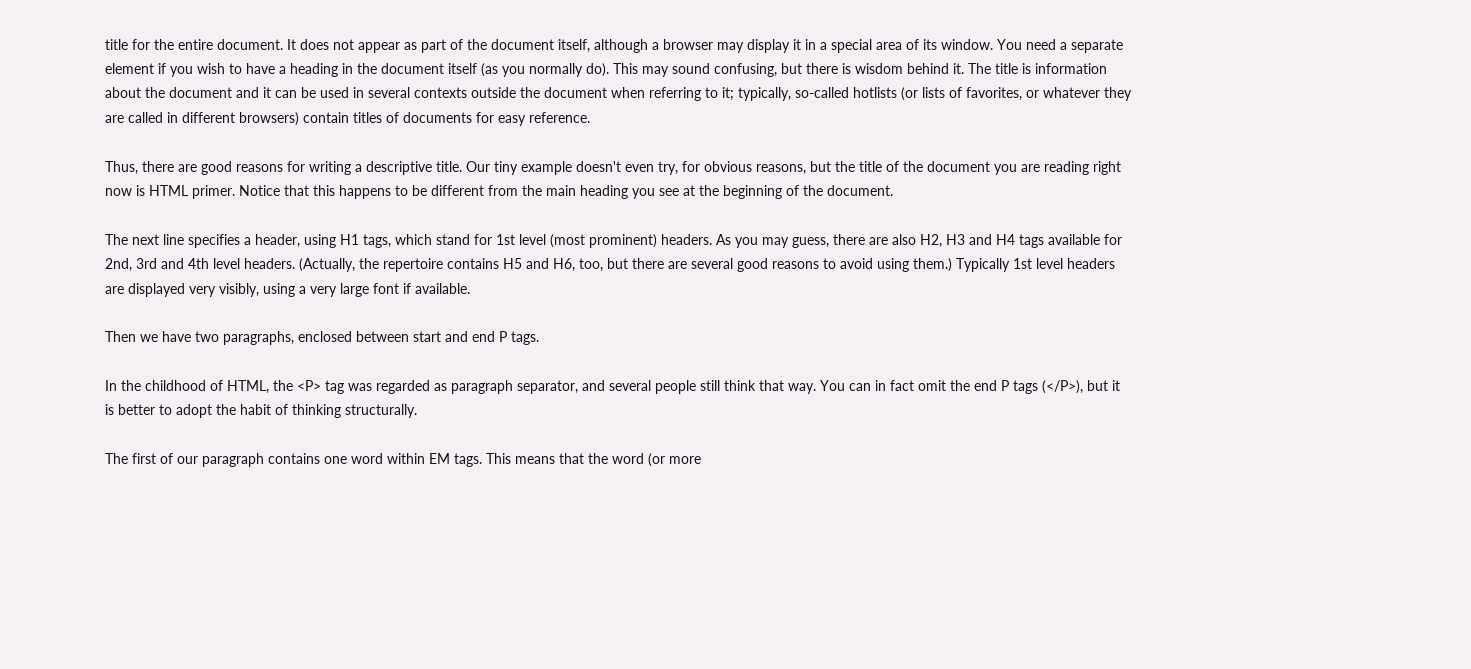title for the entire document. It does not appear as part of the document itself, although a browser may display it in a special area of its window. You need a separate element if you wish to have a heading in the document itself (as you normally do). This may sound confusing, but there is wisdom behind it. The title is information about the document and it can be used in several contexts outside the document when referring to it; typically, so-called hotlists (or lists of favorites, or whatever they are called in different browsers) contain titles of documents for easy reference.

Thus, there are good reasons for writing a descriptive title. Our tiny example doesn't even try, for obvious reasons, but the title of the document you are reading right now is HTML primer. Notice that this happens to be different from the main heading you see at the beginning of the document.

The next line specifies a header, using H1 tags, which stand for 1st level (most prominent) headers. As you may guess, there are also H2, H3 and H4 tags available for 2nd, 3rd and 4th level headers. (Actually, the repertoire contains H5 and H6, too, but there are several good reasons to avoid using them.) Typically 1st level headers are displayed very visibly, using a very large font if available.

Then we have two paragraphs, enclosed between start and end P tags.

In the childhood of HTML, the <P> tag was regarded as paragraph separator, and several people still think that way. You can in fact omit the end P tags (</P>), but it is better to adopt the habit of thinking structurally.

The first of our paragraph contains one word within EM tags. This means that the word (or more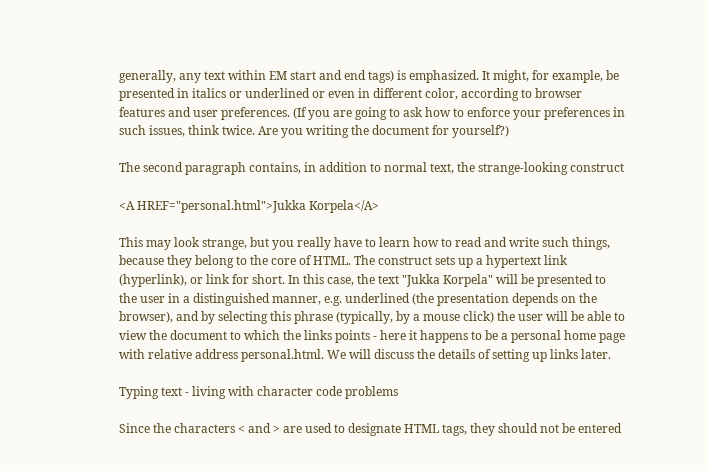generally, any text within EM start and end tags) is emphasized. It might, for example, be presented in italics or underlined or even in different color, according to browser features and user preferences. (If you are going to ask how to enforce your preferences in such issues, think twice. Are you writing the document for yourself?)

The second paragraph contains, in addition to normal text, the strange-looking construct

<A HREF="personal.html">Jukka Korpela</A>

This may look strange, but you really have to learn how to read and write such things, because they belong to the core of HTML. The construct sets up a hypertext link (hyperlink), or link for short. In this case, the text "Jukka Korpela" will be presented to the user in a distinguished manner, e.g. underlined (the presentation depends on the browser), and by selecting this phrase (typically, by a mouse click) the user will be able to view the document to which the links points - here it happens to be a personal home page with relative address personal.html. We will discuss the details of setting up links later.

Typing text - living with character code problems

Since the characters < and > are used to designate HTML tags, they should not be entered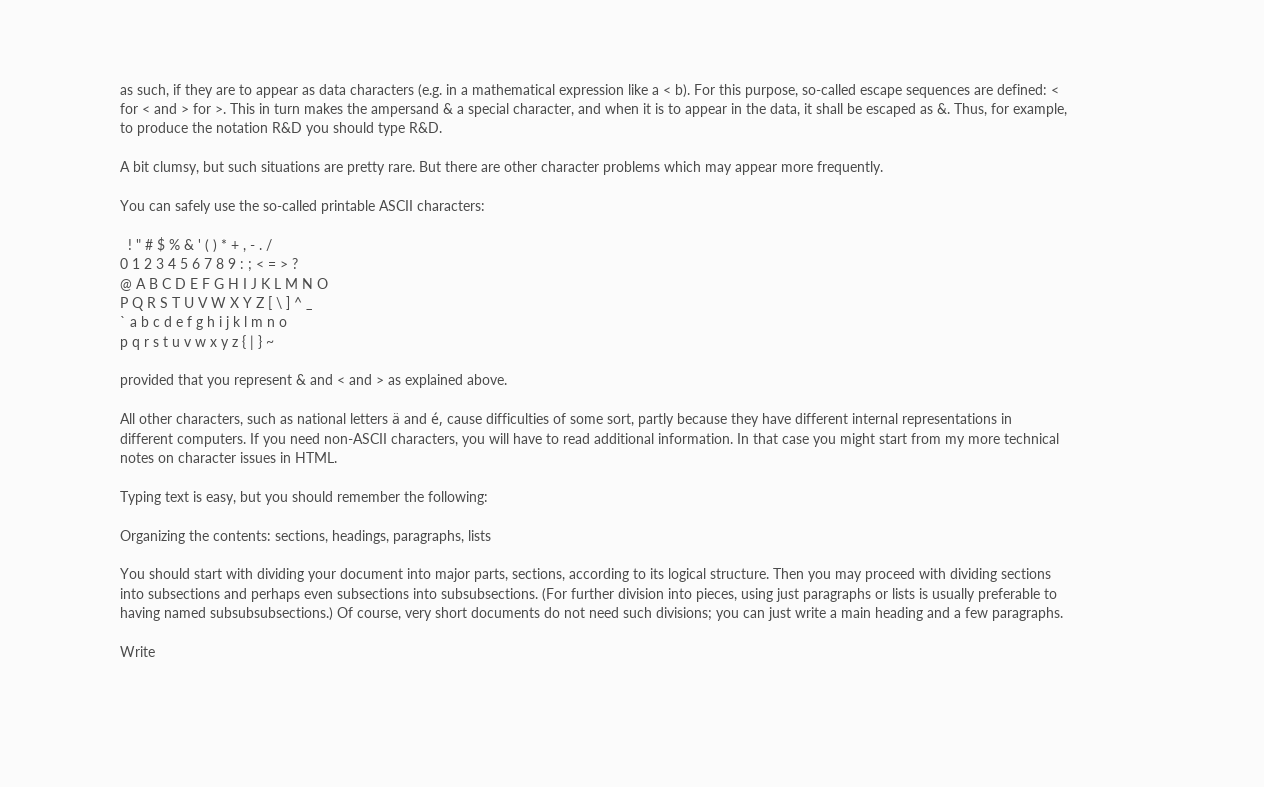as such, if they are to appear as data characters (e.g. in a mathematical expression like a < b). For this purpose, so-called escape sequences are defined: < for < and > for >. This in turn makes the ampersand & a special character, and when it is to appear in the data, it shall be escaped as &. Thus, for example, to produce the notation R&D you should type R&D.

A bit clumsy, but such situations are pretty rare. But there are other character problems which may appear more frequently.

You can safely use the so-called printable ASCII characters:

  ! " # $ % & ' ( ) * + , - . /
0 1 2 3 4 5 6 7 8 9 : ; < = > ?
@ A B C D E F G H I J K L M N O
P Q R S T U V W X Y Z [ \ ] ^ _
` a b c d e f g h i j k l m n o
p q r s t u v w x y z { | } ~

provided that you represent & and < and > as explained above.

All other characters, such as national letters ä and é, cause difficulties of some sort, partly because they have different internal representations in different computers. If you need non-ASCII characters, you will have to read additional information. In that case you might start from my more technical notes on character issues in HTML.

Typing text is easy, but you should remember the following:

Organizing the contents: sections, headings, paragraphs, lists

You should start with dividing your document into major parts, sections, according to its logical structure. Then you may proceed with dividing sections into subsections and perhaps even subsections into subsubsections. (For further division into pieces, using just paragraphs or lists is usually preferable to having named subsubsubsections.) Of course, very short documents do not need such divisions; you can just write a main heading and a few paragraphs.

Write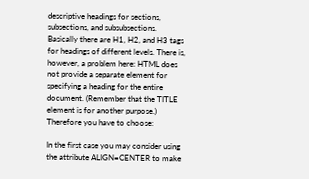descriptive headings for sections, subsections, and subsubsections. Basically there are H1, H2, and H3 tags for headings of different levels. There is, however, a problem here: HTML does not provide a separate element for specifying a heading for the entire document. (Remember that the TITLE element is for another purpose.) Therefore you have to choose:

In the first case you may consider using the attribute ALIGN=CENTER to make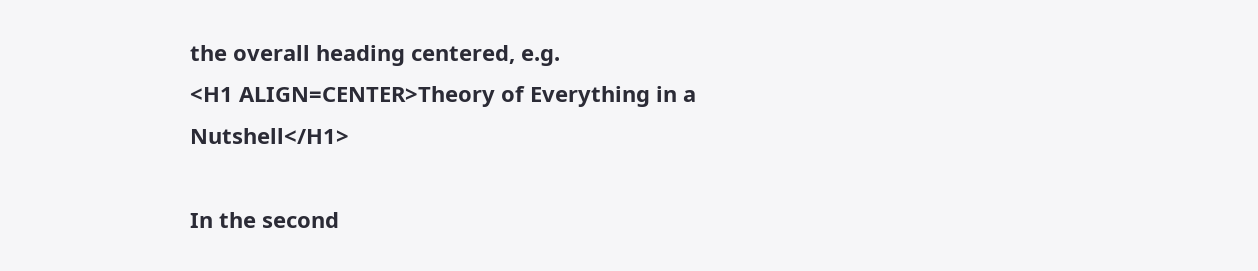the overall heading centered, e.g.
<H1 ALIGN=CENTER>Theory of Everything in a Nutshell</H1>

In the second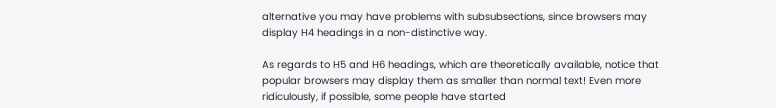alternative you may have problems with subsubsections, since browsers may display H4 headings in a non-distinctive way.

As regards to H5 and H6 headings, which are theoretically available, notice that popular browsers may display them as smaller than normal text! Even more ridiculously, if possible, some people have started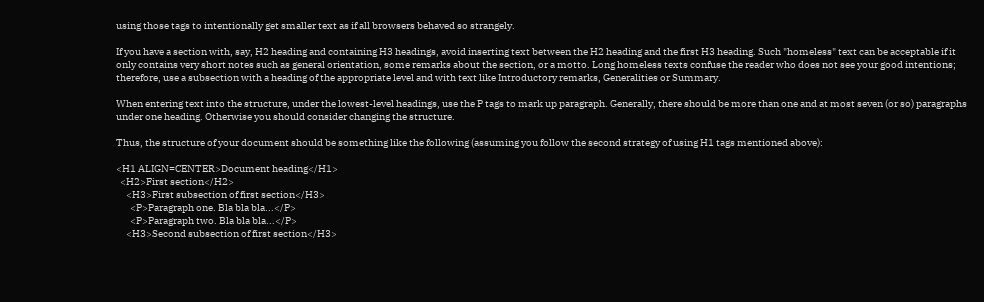using those tags to intentionally get smaller text as if all browsers behaved so strangely.

If you have a section with, say, H2 heading and containing H3 headings, avoid inserting text between the H2 heading and the first H3 heading. Such "homeless" text can be acceptable if it only contains very short notes such as general orientation, some remarks about the section, or a motto. Long homeless texts confuse the reader who does not see your good intentions; therefore, use a subsection with a heading of the appropriate level and with text like Introductory remarks, Generalities or Summary.

When entering text into the structure, under the lowest-level headings, use the P tags to mark up paragraph. Generally, there should be more than one and at most seven (or so) paragraphs under one heading. Otherwise you should consider changing the structure.

Thus, the structure of your document should be something like the following (assuming you follow the second strategy of using H1 tags mentioned above):

<H1 ALIGN=CENTER>Document heading</H1>
  <H2>First section</H2>
     <H3>First subsection of first section</H3>
       <P>Paragraph one. Bla bla bla...</P>
       <P>Paragraph two. Bla bla bla...</P>
     <H3>Second subsection of first section</H3>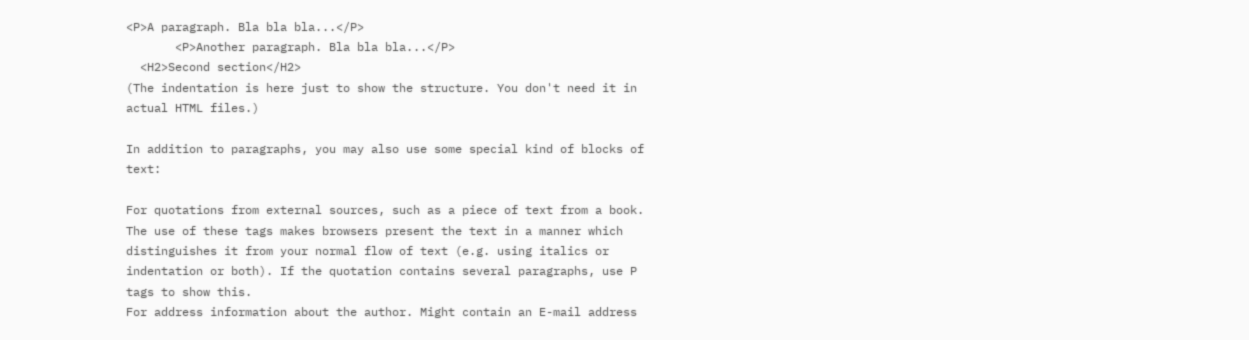<P>A paragraph. Bla bla bla...</P>
       <P>Another paragraph. Bla bla bla...</P>
  <H2>Second section</H2>
(The indentation is here just to show the structure. You don't need it in actual HTML files.)

In addition to paragraphs, you may also use some special kind of blocks of text:

For quotations from external sources, such as a piece of text from a book. The use of these tags makes browsers present the text in a manner which distinguishes it from your normal flow of text (e.g. using italics or indentation or both). If the quotation contains several paragraphs, use P tags to show this.
For address information about the author. Might contain an E-mail address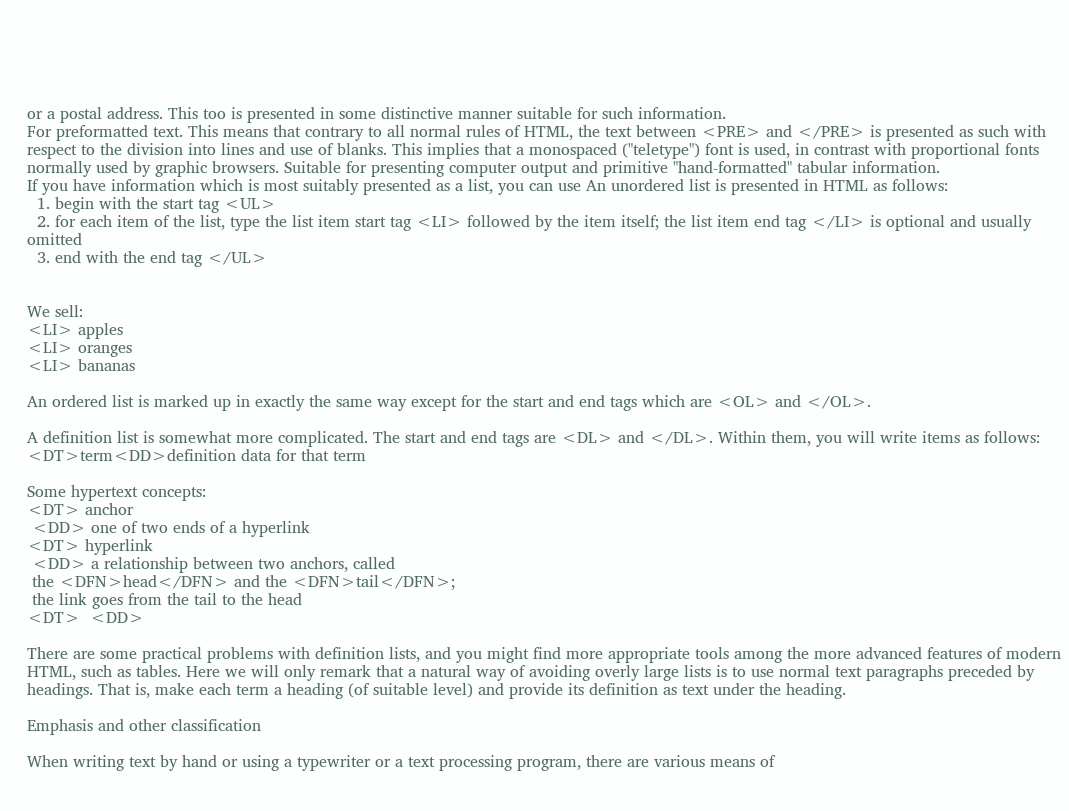or a postal address. This too is presented in some distinctive manner suitable for such information.
For preformatted text. This means that contrary to all normal rules of HTML, the text between <PRE> and </PRE> is presented as such with respect to the division into lines and use of blanks. This implies that a monospaced ("teletype") font is used, in contrast with proportional fonts normally used by graphic browsers. Suitable for presenting computer output and primitive "hand-formatted" tabular information.
If you have information which is most suitably presented as a list, you can use An unordered list is presented in HTML as follows:
  1. begin with the start tag <UL>
  2. for each item of the list, type the list item start tag <LI> followed by the item itself; the list item end tag </LI> is optional and usually omitted
  3. end with the end tag </UL>


We sell:
<LI> apples
<LI> oranges
<LI> bananas

An ordered list is marked up in exactly the same way except for the start and end tags which are <OL> and </OL>.

A definition list is somewhat more complicated. The start and end tags are <DL> and </DL>. Within them, you will write items as follows:
<DT>term<DD>definition data for that term

Some hypertext concepts:
<DT> anchor
 <DD> one of two ends of a hyperlink
<DT> hyperlink
 <DD> a relationship between two anchors, called
 the <DFN>head</DFN> and the <DFN>tail</DFN>;
 the link goes from the tail to the head
<DT>  <DD>

There are some practical problems with definition lists, and you might find more appropriate tools among the more advanced features of modern HTML, such as tables. Here we will only remark that a natural way of avoiding overly large lists is to use normal text paragraphs preceded by headings. That is, make each term a heading (of suitable level) and provide its definition as text under the heading.

Emphasis and other classification

When writing text by hand or using a typewriter or a text processing program, there are various means of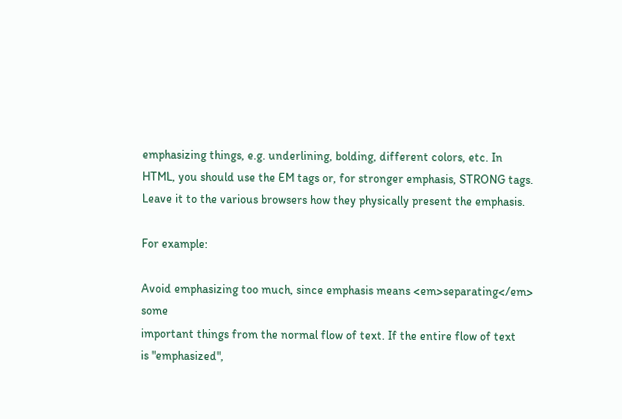emphasizing things, e.g. underlining, bolding, different colors, etc. In HTML, you should use the EM tags or, for stronger emphasis, STRONG tags. Leave it to the various browsers how they physically present the emphasis.

For example:

Avoid emphasizing too much, since emphasis means <em>separating</em> some
important things from the normal flow of text. If the entire flow of text
is "emphasized",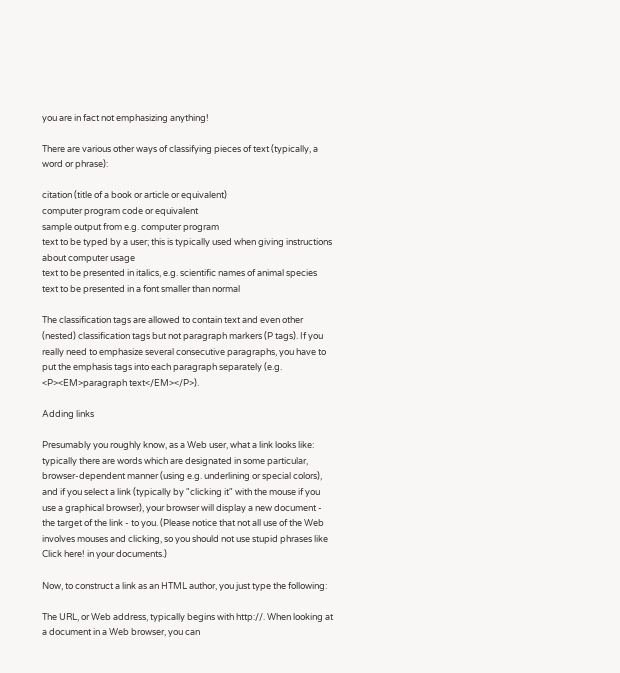you are in fact not emphasizing anything!

There are various other ways of classifying pieces of text (typically, a word or phrase):

citation (title of a book or article or equivalent)
computer program code or equivalent
sample output from e.g. computer program
text to be typed by a user; this is typically used when giving instructions about computer usage
text to be presented in italics, e.g. scientific names of animal species
text to be presented in a font smaller than normal

The classification tags are allowed to contain text and even other (nested) classification tags but not paragraph markers (P tags). If you really need to emphasize several consecutive paragraphs, you have to put the emphasis tags into each paragraph separately (e.g. <P><EM>paragraph text</EM></P>).

Adding links

Presumably you roughly know, as a Web user, what a link looks like: typically there are words which are designated in some particular, browser-dependent manner (using e.g. underlining or special colors), and if you select a link (typically by "clicking it" with the mouse if you use a graphical browser), your browser will display a new document - the target of the link - to you. (Please notice that not all use of the Web involves mouses and clicking, so you should not use stupid phrases like Click here! in your documents.)

Now, to construct a link as an HTML author, you just type the following:

The URL, or Web address, typically begins with http://. When looking at a document in a Web browser, you can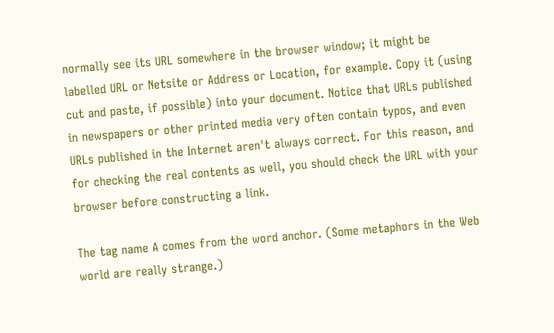normally see its URL somewhere in the browser window; it might be labelled URL or Netsite or Address or Location, for example. Copy it (using cut and paste, if possible) into your document. Notice that URLs published in newspapers or other printed media very often contain typos, and even URLs published in the Internet aren't always correct. For this reason, and for checking the real contents as well, you should check the URL with your browser before constructing a link.

The tag name A comes from the word anchor. (Some metaphors in the Web world are really strange.)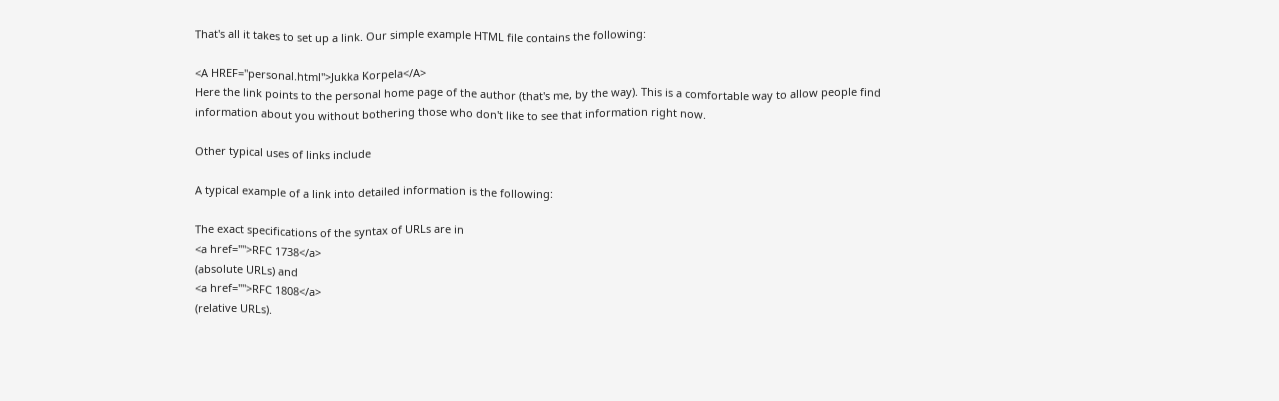That's all it takes to set up a link. Our simple example HTML file contains the following:

<A HREF="personal.html">Jukka Korpela</A>
Here the link points to the personal home page of the author (that's me, by the way). This is a comfortable way to allow people find information about you without bothering those who don't like to see that information right now.

Other typical uses of links include

A typical example of a link into detailed information is the following:

The exact specifications of the syntax of URLs are in
<a href="">RFC 1738</a>
(absolute URLs) and
<a href="">RFC 1808</a>
(relative URLs).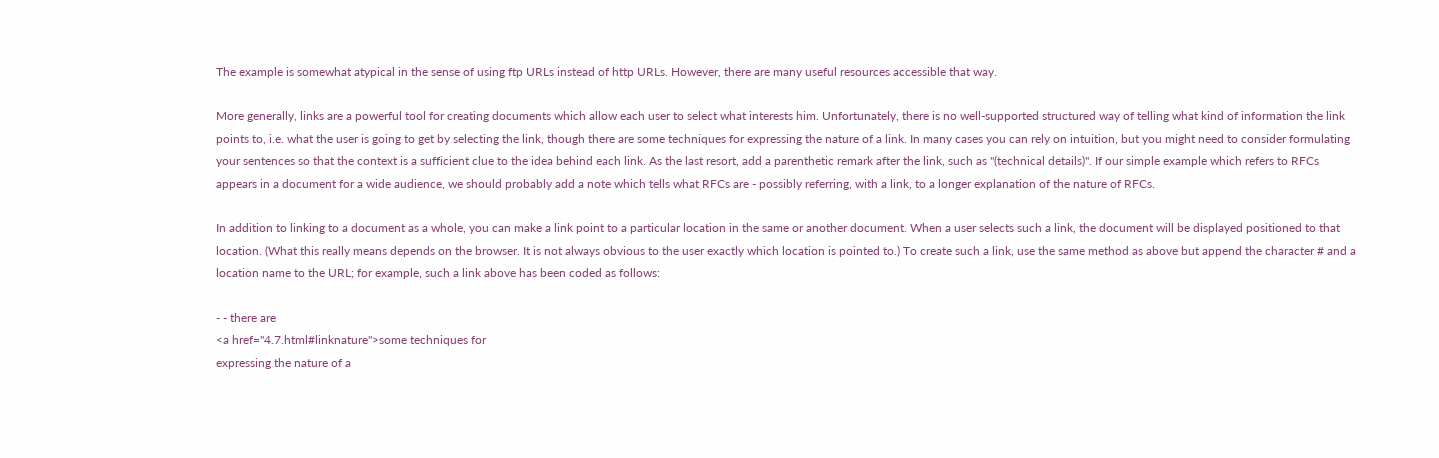The example is somewhat atypical in the sense of using ftp URLs instead of http URLs. However, there are many useful resources accessible that way.

More generally, links are a powerful tool for creating documents which allow each user to select what interests him. Unfortunately, there is no well-supported structured way of telling what kind of information the link points to, i.e. what the user is going to get by selecting the link, though there are some techniques for expressing the nature of a link. In many cases you can rely on intuition, but you might need to consider formulating your sentences so that the context is a sufficient clue to the idea behind each link. As the last resort, add a parenthetic remark after the link, such as "(technical details)". If our simple example which refers to RFCs appears in a document for a wide audience, we should probably add a note which tells what RFCs are - possibly referring, with a link, to a longer explanation of the nature of RFCs.

In addition to linking to a document as a whole, you can make a link point to a particular location in the same or another document. When a user selects such a link, the document will be displayed positioned to that location. (What this really means depends on the browser. It is not always obvious to the user exactly which location is pointed to.) To create such a link, use the same method as above but append the character # and a location name to the URL; for example, such a link above has been coded as follows:

- - there are
<a href="4.7.html#linknature">some techniques for
expressing the nature of a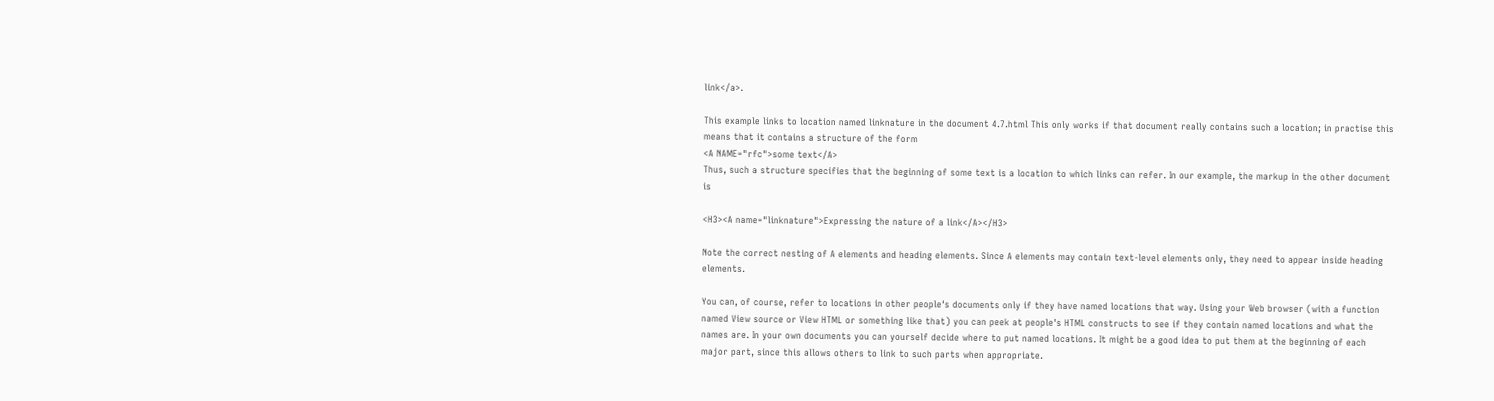link</a>.

This example links to location named linknature in the document 4.7.html This only works if that document really contains such a location; in practise this means that it contains a structure of the form
<A NAME="rfc">some text</A>
Thus, such a structure specifies that the beginning of some text is a location to which links can refer. In our example, the markup in the other document is

<H3><A name="linknature">Expressing the nature of a link</A></H3>

Note the correct nesting of A elements and heading elements. Since A elements may contain text-level elements only, they need to appear inside heading elements.

You can, of course, refer to locations in other people's documents only if they have named locations that way. Using your Web browser (with a function named View source or View HTML or something like that) you can peek at people's HTML constructs to see if they contain named locations and what the names are. In your own documents you can yourself decide where to put named locations. It might be a good idea to put them at the beginning of each major part, since this allows others to link to such parts when appropriate.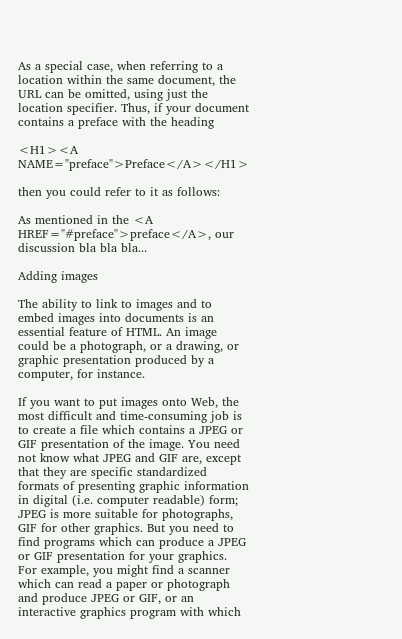As a special case, when referring to a location within the same document, the URL can be omitted, using just the location specifier. Thus, if your document contains a preface with the heading

<H1><A NAME="preface">Preface</A></H1>

then you could refer to it as follows:

As mentioned in the <A HREF="#preface">preface</A>, our
discussion bla bla bla...

Adding images

The ability to link to images and to embed images into documents is an essential feature of HTML. An image could be a photograph, or a drawing, or graphic presentation produced by a computer, for instance.

If you want to put images onto Web, the most difficult and time-consuming job is to create a file which contains a JPEG or GIF presentation of the image. You need not know what JPEG and GIF are, except that they are specific standardized formats of presenting graphic information in digital (i.e. computer readable) form; JPEG is more suitable for photographs, GIF for other graphics. But you need to find programs which can produce a JPEG or GIF presentation for your graphics. For example, you might find a scanner which can read a paper or photograph and produce JPEG or GIF, or an interactive graphics program with which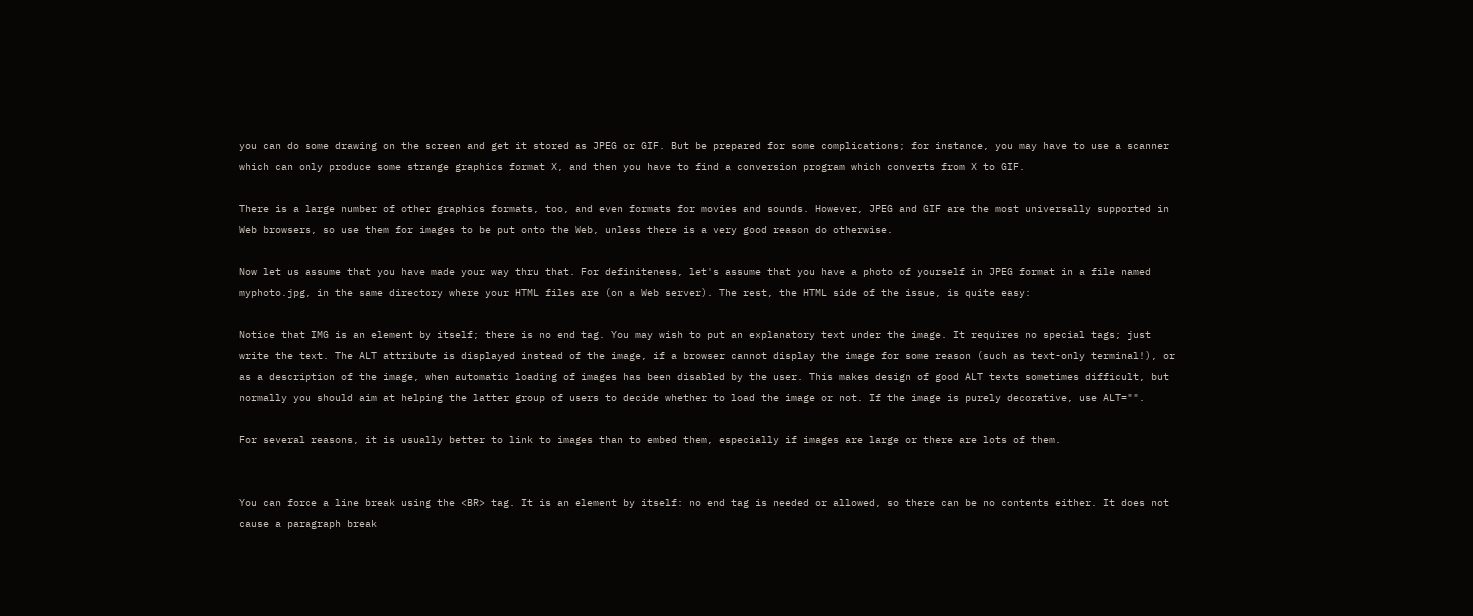you can do some drawing on the screen and get it stored as JPEG or GIF. But be prepared for some complications; for instance, you may have to use a scanner which can only produce some strange graphics format X, and then you have to find a conversion program which converts from X to GIF.

There is a large number of other graphics formats, too, and even formats for movies and sounds. However, JPEG and GIF are the most universally supported in Web browsers, so use them for images to be put onto the Web, unless there is a very good reason do otherwise.

Now let us assume that you have made your way thru that. For definiteness, let's assume that you have a photo of yourself in JPEG format in a file named myphoto.jpg, in the same directory where your HTML files are (on a Web server). The rest, the HTML side of the issue, is quite easy:

Notice that IMG is an element by itself; there is no end tag. You may wish to put an explanatory text under the image. It requires no special tags; just write the text. The ALT attribute is displayed instead of the image, if a browser cannot display the image for some reason (such as text-only terminal!), or as a description of the image, when automatic loading of images has been disabled by the user. This makes design of good ALT texts sometimes difficult, but normally you should aim at helping the latter group of users to decide whether to load the image or not. If the image is purely decorative, use ALT="".

For several reasons, it is usually better to link to images than to embed them, especially if images are large or there are lots of them.


You can force a line break using the <BR> tag. It is an element by itself: no end tag is needed or allowed, so there can be no contents either. It does not cause a paragraph break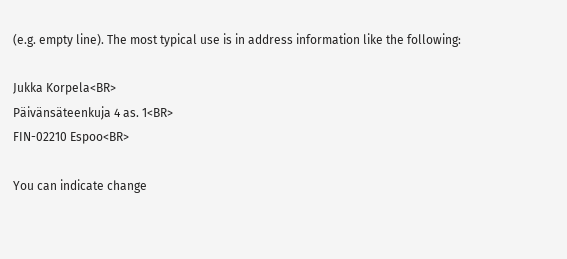(e.g. empty line). The most typical use is in address information like the following:

Jukka Korpela<BR>
Päivänsäteenkuja 4 as. 1<BR>
FIN-02210 Espoo<BR>

You can indicate change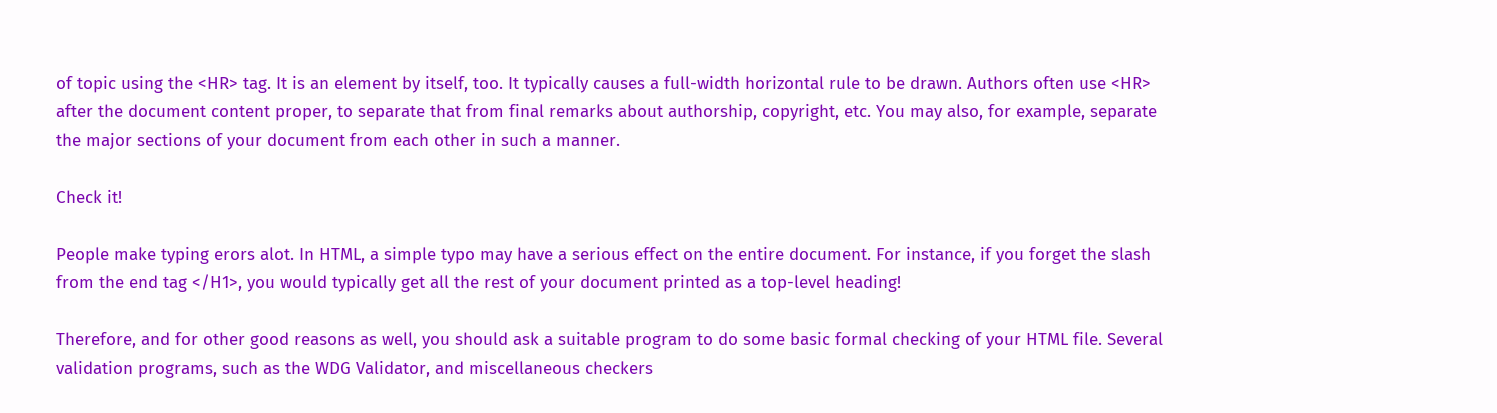of topic using the <HR> tag. It is an element by itself, too. It typically causes a full-width horizontal rule to be drawn. Authors often use <HR> after the document content proper, to separate that from final remarks about authorship, copyright, etc. You may also, for example, separate the major sections of your document from each other in such a manner.

Check it!

People make typing erors alot. In HTML, a simple typo may have a serious effect on the entire document. For instance, if you forget the slash from the end tag </H1>, you would typically get all the rest of your document printed as a top-level heading!

Therefore, and for other good reasons as well, you should ask a suitable program to do some basic formal checking of your HTML file. Several validation programs, such as the WDG Validator, and miscellaneous checkers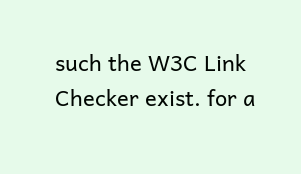such the W3C Link Checker exist. for a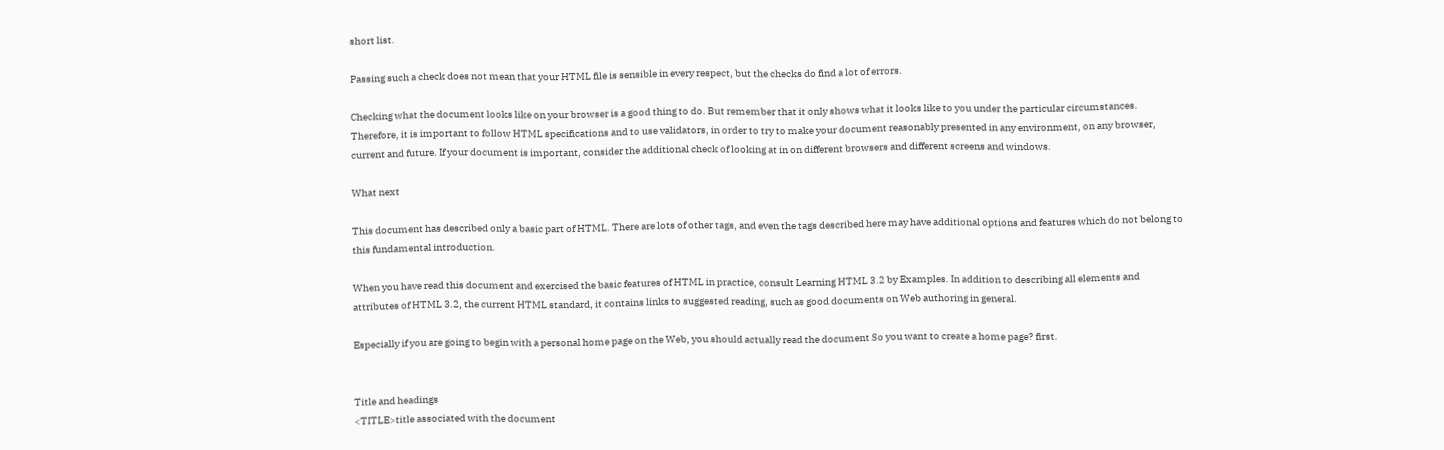short list.

Passing such a check does not mean that your HTML file is sensible in every respect, but the checks do find a lot of errors.

Checking what the document looks like on your browser is a good thing to do. But remember that it only shows what it looks like to you under the particular circumstances. Therefore, it is important to follow HTML specifications and to use validators, in order to try to make your document reasonably presented in any environment, on any browser, current and future. If your document is important, consider the additional check of looking at in on different browsers and different screens and windows.

What next

This document has described only a basic part of HTML. There are lots of other tags, and even the tags described here may have additional options and features which do not belong to this fundamental introduction.

When you have read this document and exercised the basic features of HTML in practice, consult Learning HTML 3.2 by Examples. In addition to describing all elements and attributes of HTML 3.2, the current HTML standard, it contains links to suggested reading, such as good documents on Web authoring in general.

Especially if you are going to begin with a personal home page on the Web, you should actually read the document So you want to create a home page? first.


Title and headings
<TITLE>title associated with the document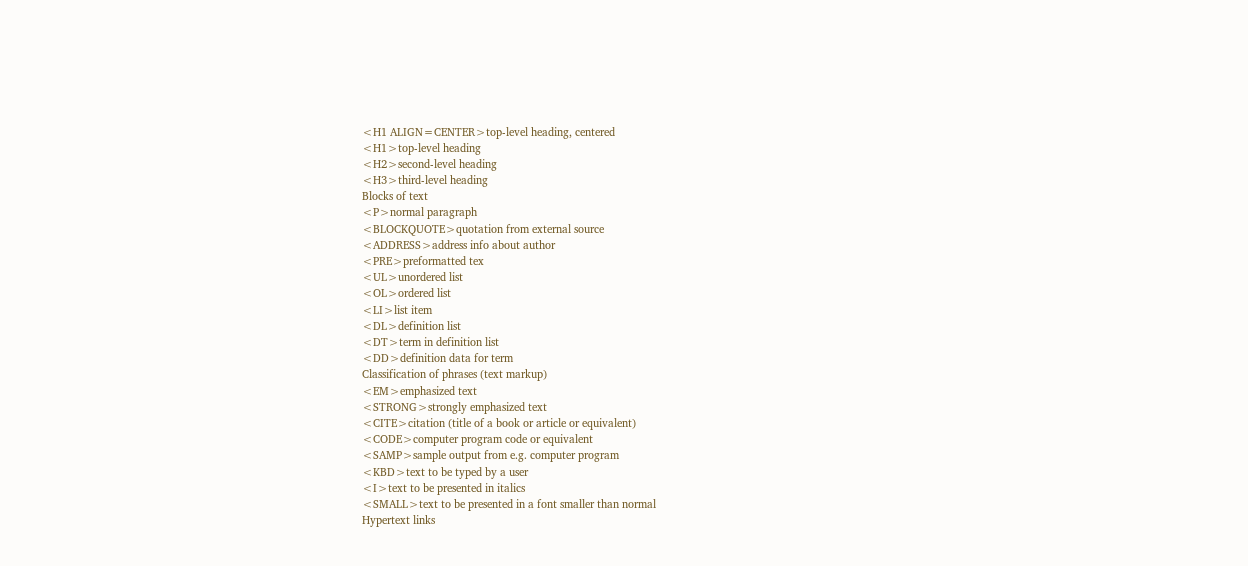<H1 ALIGN=CENTER>top-level heading, centered
<H1>top-level heading
<H2>second-level heading
<H3>third-level heading
Blocks of text
<P>normal paragraph
<BLOCKQUOTE>quotation from external source
<ADDRESS>address info about author
<PRE>preformatted tex
<UL>unordered list
<OL>ordered list
<LI>list item
<DL>definition list
<DT>term in definition list
<DD>definition data for term
Classification of phrases (text markup)
<EM>emphasized text
<STRONG>strongly emphasized text
<CITE>citation (title of a book or article or equivalent)
<CODE>computer program code or equivalent
<SAMP>sample output from e.g. computer program
<KBD>text to be typed by a user
<I>text to be presented in italics
<SMALL>text to be presented in a font smaller than normal
Hypertext links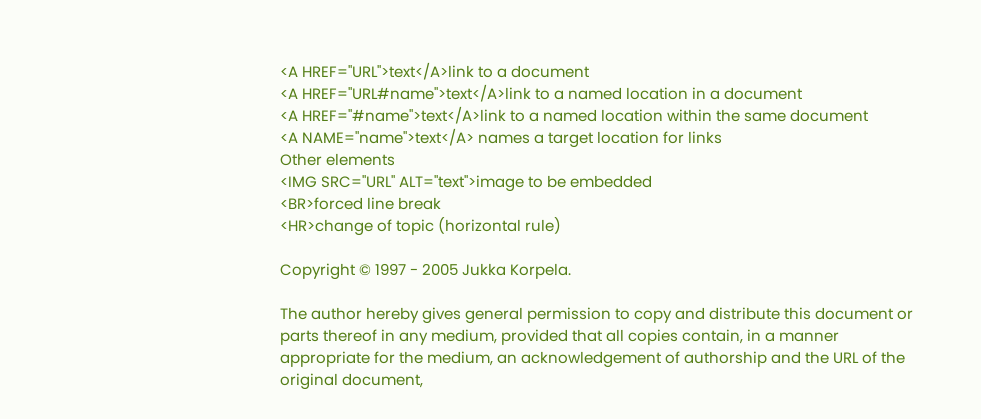<A HREF="URL">text</A>link to a document
<A HREF="URL#name">text</A>link to a named location in a document
<A HREF="#name">text</A>link to a named location within the same document
<A NAME="name">text</A> names a target location for links
Other elements
<IMG SRC="URL" ALT="text">image to be embedded
<BR>forced line break
<HR>change of topic (horizontal rule)

Copyright © 1997 - 2005 Jukka Korpela.

The author hereby gives general permission to copy and distribute this document or parts thereof in any medium, provided that all copies contain, in a manner appropriate for the medium, an acknowledgement of authorship and the URL of the original document,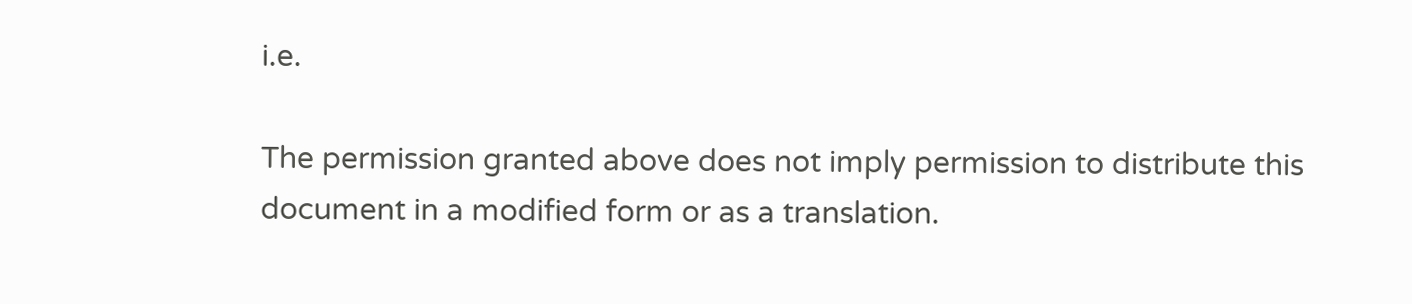i.e.

The permission granted above does not imply permission to distribute this document in a modified form or as a translation.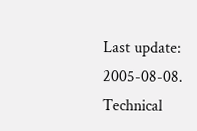Last update: 2005-08-08. Technical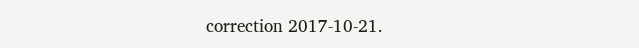correction 2017-10-21.